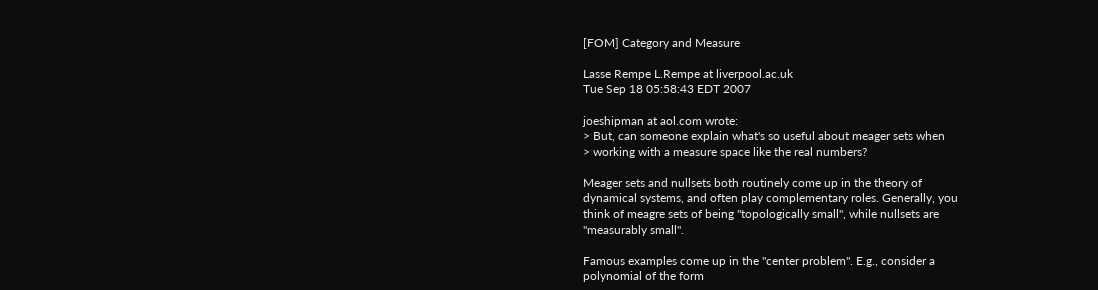[FOM] Category and Measure

Lasse Rempe L.Rempe at liverpool.ac.uk
Tue Sep 18 05:58:43 EDT 2007

joeshipman at aol.com wrote:
> But, can someone explain what's so useful about meager sets when
> working with a measure space like the real numbers?

Meager sets and nullsets both routinely come up in the theory of
dynamical systems, and often play complementary roles. Generally, you
think of meagre sets of being "topologically small", while nullsets are
"measurably small".

Famous examples come up in the "center problem". E.g., consider a
polynomial of the form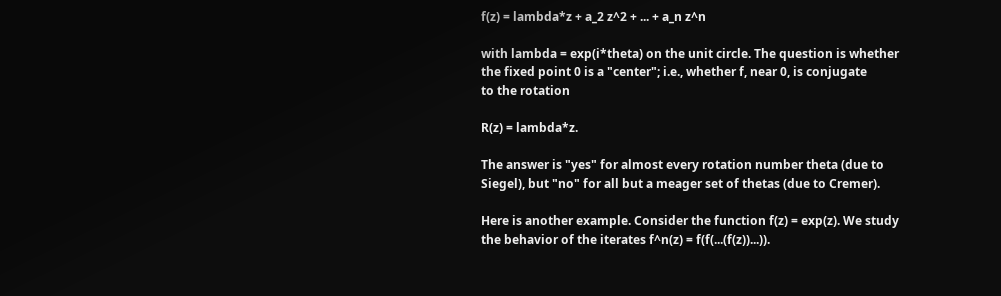f(z) = lambda*z + a_2 z^2 + ... + a_n z^n

with lambda = exp(i*theta) on the unit circle. The question is whether
the fixed point 0 is a "center"; i.e., whether f, near 0, is conjugate
to the rotation

R(z) = lambda*z.

The answer is "yes" for almost every rotation number theta (due to
Siegel), but "no" for all but a meager set of thetas (due to Cremer).

Here is another example. Consider the function f(z) = exp(z). We study
the behavior of the iterates f^n(z) = f(f(...(f(z))...)).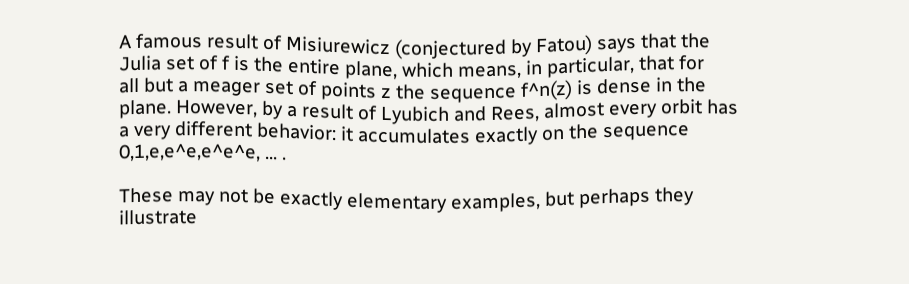A famous result of Misiurewicz (conjectured by Fatou) says that the
Julia set of f is the entire plane, which means, in particular, that for
all but a meager set of points z the sequence f^n(z) is dense in the
plane. However, by a result of Lyubich and Rees, almost every orbit has
a very different behavior: it accumulates exactly on the sequence
0,1,e,e^e,e^e^e, ... .

These may not be exactly elementary examples, but perhaps they
illustrate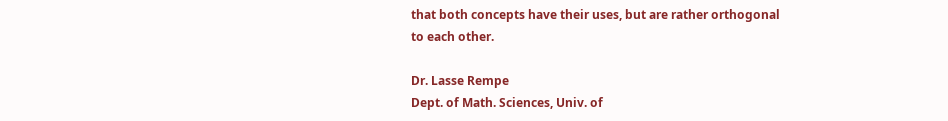that both concepts have their uses, but are rather orthogonal
to each other.

Dr. Lasse Rempe
Dept. of Math. Sciences, Univ. of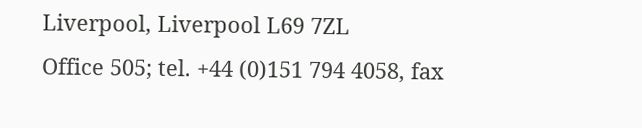Liverpool, Liverpool L69 7ZL
Office 505; tel. +44 (0)151 794 4058, fax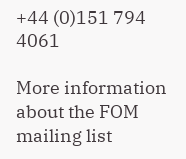+44 (0)151 794 4061

More information about the FOM mailing list